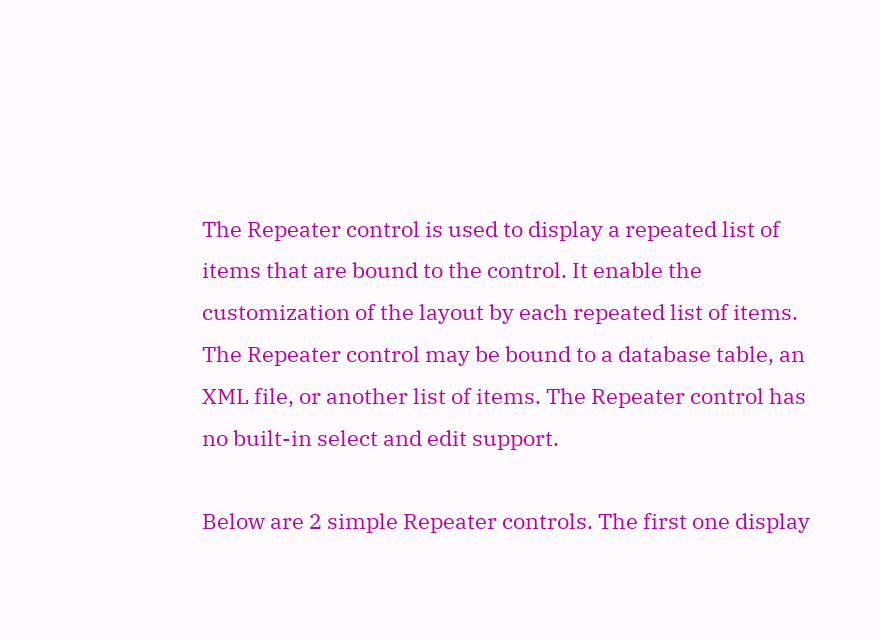The Repeater control is used to display a repeated list of items that are bound to the control. It enable the customization of the layout by each repeated list of items. The Repeater control may be bound to a database table, an XML file, or another list of items. The Repeater control has no built-in select and edit support.

Below are 2 simple Repeater controls. The first one display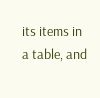its items in a table, and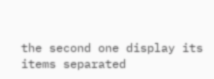the second one display its items separated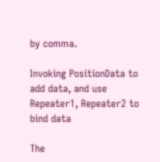by comma.

Invoking PositionData to add data, and use Repeater1, Repeater2 to bind data

The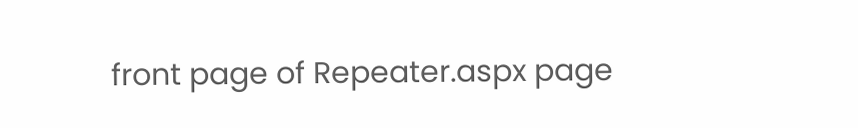front page of Repeater.aspx page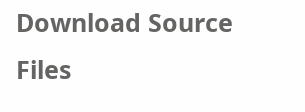Download Source Files